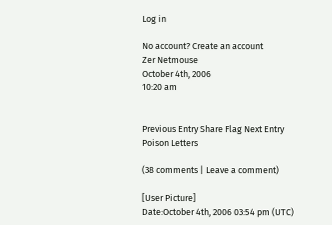Log in

No account? Create an account
Zer Netmouse
October 4th, 2006
10:20 am


Previous Entry Share Flag Next Entry
Poison Letters

(38 comments | Leave a comment)

[User Picture]
Date:October 4th, 2006 03:54 pm (UTC)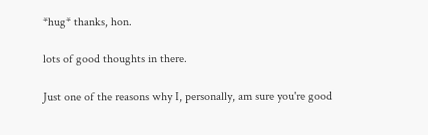*hug* thanks, hon.

lots of good thoughts in there.

Just one of the reasons why I, personally, am sure you're good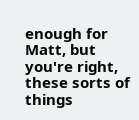enough for Matt, but you're right, these sorts of things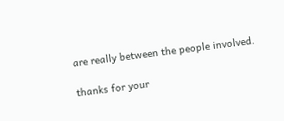are really between the people involved.

thanks for your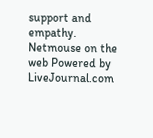support and empathy.
Netmouse on the web Powered by LiveJournal.com